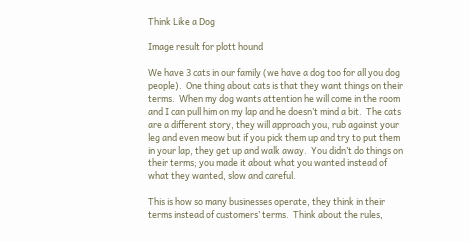Think Like a Dog

Image result for plott hound

We have 3 cats in our family (we have a dog too for all you dog people).  One thing about cats is that they want things on their terms.  When my dog wants attention he will come in the room and I can pull him on my lap and he doesn’t mind a bit.  The cats are a different story, they will approach you, rub against your leg and even meow but if you pick them up and try to put them in your lap, they get up and walk away.  You didn’t do things on their terms; you made it about what you wanted instead of what they wanted, slow and careful.

This is how so many businesses operate, they think in their terms instead of customers’ terms.  Think about the rules,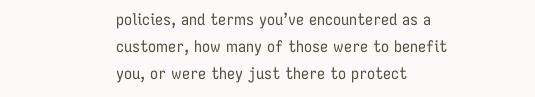policies, and terms you’ve encountered as a customer, how many of those were to benefit you, or were they just there to protect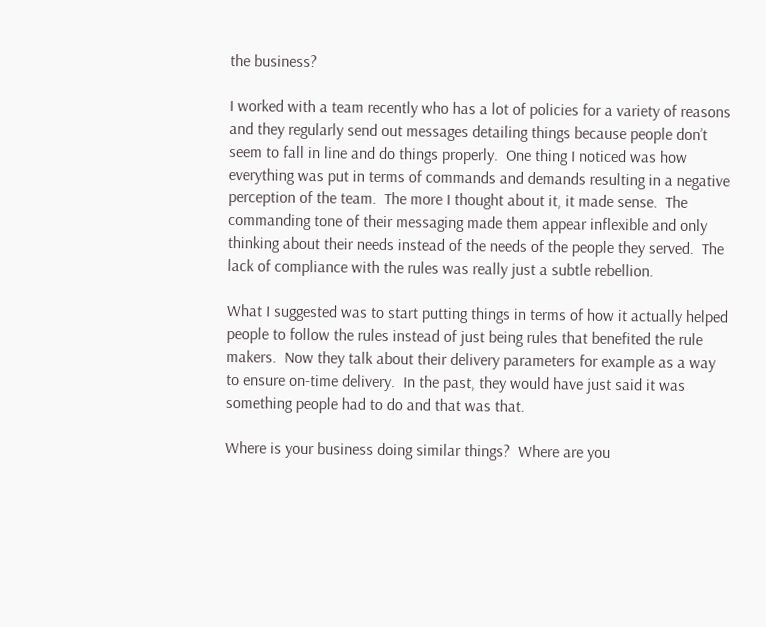the business?

I worked with a team recently who has a lot of policies for a variety of reasons and they regularly send out messages detailing things because people don’t seem to fall in line and do things properly.  One thing I noticed was how everything was put in terms of commands and demands resulting in a negative perception of the team.  The more I thought about it, it made sense.  The commanding tone of their messaging made them appear inflexible and only thinking about their needs instead of the needs of the people they served.  The lack of compliance with the rules was really just a subtle rebellion.

What I suggested was to start putting things in terms of how it actually helped people to follow the rules instead of just being rules that benefited the rule makers.  Now they talk about their delivery parameters for example as a way to ensure on-time delivery.  In the past, they would have just said it was something people had to do and that was that.

Where is your business doing similar things?  Where are you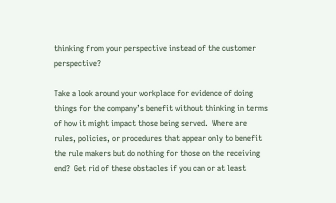thinking from your perspective instead of the customer perspective?

Take a look around your workplace for evidence of doing things for the company’s benefit without thinking in terms of how it might impact those being served.  Where are rules, policies, or procedures that appear only to benefit the rule makers but do nothing for those on the receiving end?  Get rid of these obstacles if you can or at least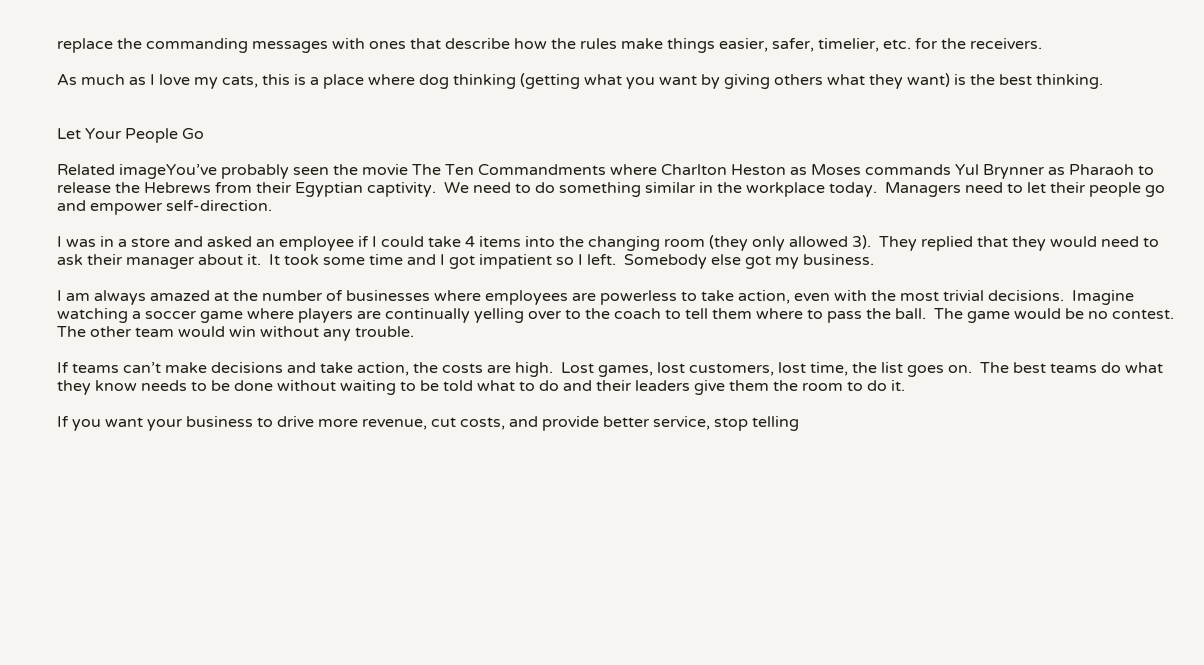replace the commanding messages with ones that describe how the rules make things easier, safer, timelier, etc. for the receivers.

As much as I love my cats, this is a place where dog thinking (getting what you want by giving others what they want) is the best thinking.


Let Your People Go

Related imageYou’ve probably seen the movie The Ten Commandments where Charlton Heston as Moses commands Yul Brynner as Pharaoh to release the Hebrews from their Egyptian captivity.  We need to do something similar in the workplace today.  Managers need to let their people go and empower self-direction.

I was in a store and asked an employee if I could take 4 items into the changing room (they only allowed 3).  They replied that they would need to ask their manager about it.  It took some time and I got impatient so I left.  Somebody else got my business.

I am always amazed at the number of businesses where employees are powerless to take action, even with the most trivial decisions.  Imagine watching a soccer game where players are continually yelling over to the coach to tell them where to pass the ball.  The game would be no contest.  The other team would win without any trouble.

If teams can’t make decisions and take action, the costs are high.  Lost games, lost customers, lost time, the list goes on.  The best teams do what they know needs to be done without waiting to be told what to do and their leaders give them the room to do it.

If you want your business to drive more revenue, cut costs, and provide better service, stop telling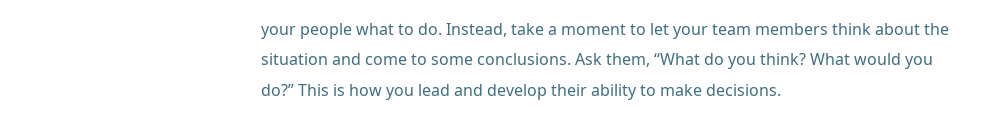your people what to do. Instead, take a moment to let your team members think about the situation and come to some conclusions. Ask them, “What do you think? What would you do?” This is how you lead and develop their ability to make decisions.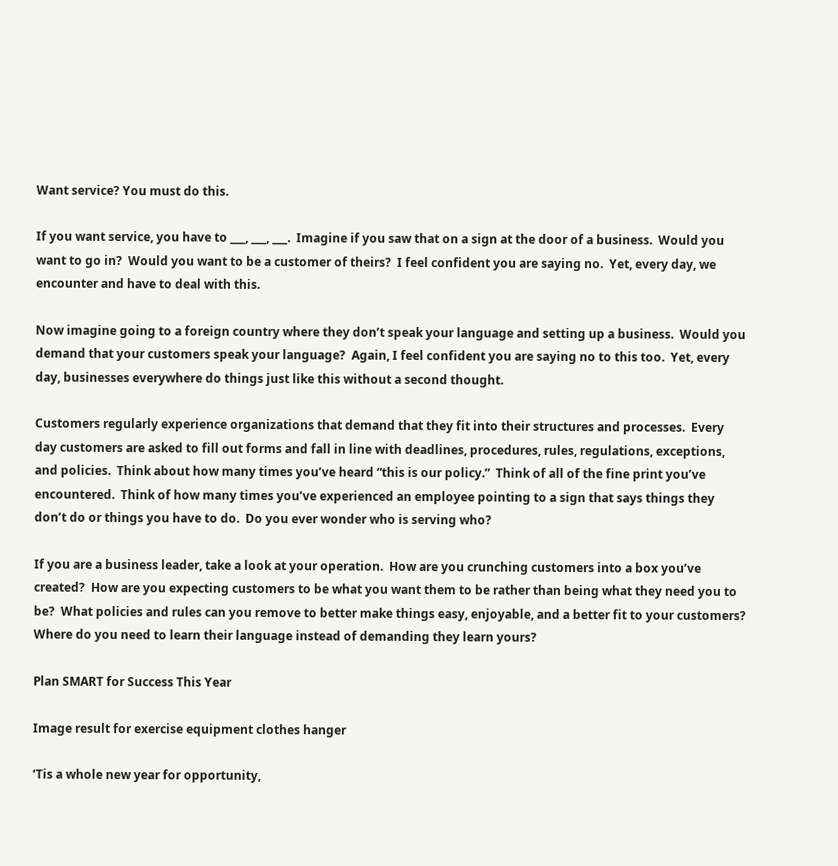Want service? You must do this.

If you want service, you have to ___, ___, ___.  Imagine if you saw that on a sign at the door of a business.  Would you want to go in?  Would you want to be a customer of theirs?  I feel confident you are saying no.  Yet, every day, we encounter and have to deal with this.

Now imagine going to a foreign country where they don’t speak your language and setting up a business.  Would you demand that your customers speak your language?  Again, I feel confident you are saying no to this too.  Yet, every day, businesses everywhere do things just like this without a second thought.

Customers regularly experience organizations that demand that they fit into their structures and processes.  Every day customers are asked to fill out forms and fall in line with deadlines, procedures, rules, regulations, exceptions, and policies.  Think about how many times you’ve heard “this is our policy.”  Think of all of the fine print you’ve encountered.  Think of how many times you’ve experienced an employee pointing to a sign that says things they don’t do or things you have to do.  Do you ever wonder who is serving who?

If you are a business leader, take a look at your operation.  How are you crunching customers into a box you’ve created?  How are you expecting customers to be what you want them to be rather than being what they need you to be?  What policies and rules can you remove to better make things easy, enjoyable, and a better fit to your customers?  Where do you need to learn their language instead of demanding they learn yours?

Plan SMART for Success This Year

Image result for exercise equipment clothes hanger

‘Tis a whole new year for opportunity,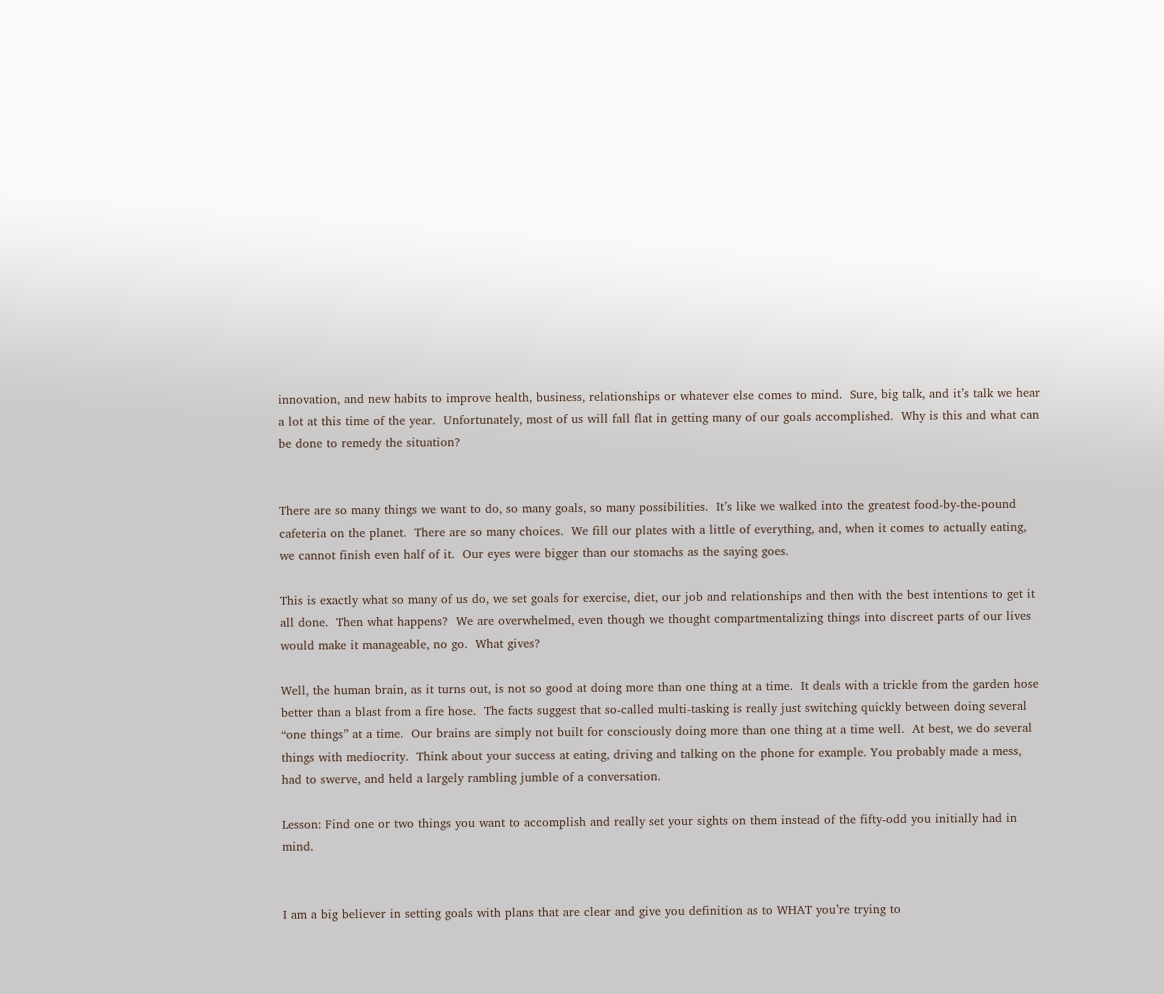innovation, and new habits to improve health, business, relationships or whatever else comes to mind.  Sure, big talk, and it’s talk we hear a lot at this time of the year.  Unfortunately, most of us will fall flat in getting many of our goals accomplished.  Why is this and what can be done to remedy the situation?


There are so many things we want to do, so many goals, so many possibilities.  It’s like we walked into the greatest food-by-the-pound cafeteria on the planet.  There are so many choices.  We fill our plates with a little of everything, and, when it comes to actually eating, we cannot finish even half of it.  Our eyes were bigger than our stomachs as the saying goes.

This is exactly what so many of us do, we set goals for exercise, diet, our job and relationships and then with the best intentions to get it all done.  Then what happens?  We are overwhelmed, even though we thought compartmentalizing things into discreet parts of our lives would make it manageable, no go.  What gives?

Well, the human brain, as it turns out, is not so good at doing more than one thing at a time.  It deals with a trickle from the garden hose better than a blast from a fire hose.  The facts suggest that so-called multi-tasking is really just switching quickly between doing several “one things” at a time.  Our brains are simply not built for consciously doing more than one thing at a time well.  At best, we do several things with mediocrity.  Think about your success at eating, driving and talking on the phone for example. You probably made a mess, had to swerve, and held a largely rambling jumble of a conversation.

Lesson: Find one or two things you want to accomplish and really set your sights on them instead of the fifty-odd you initially had in mind.


I am a big believer in setting goals with plans that are clear and give you definition as to WHAT you’re trying to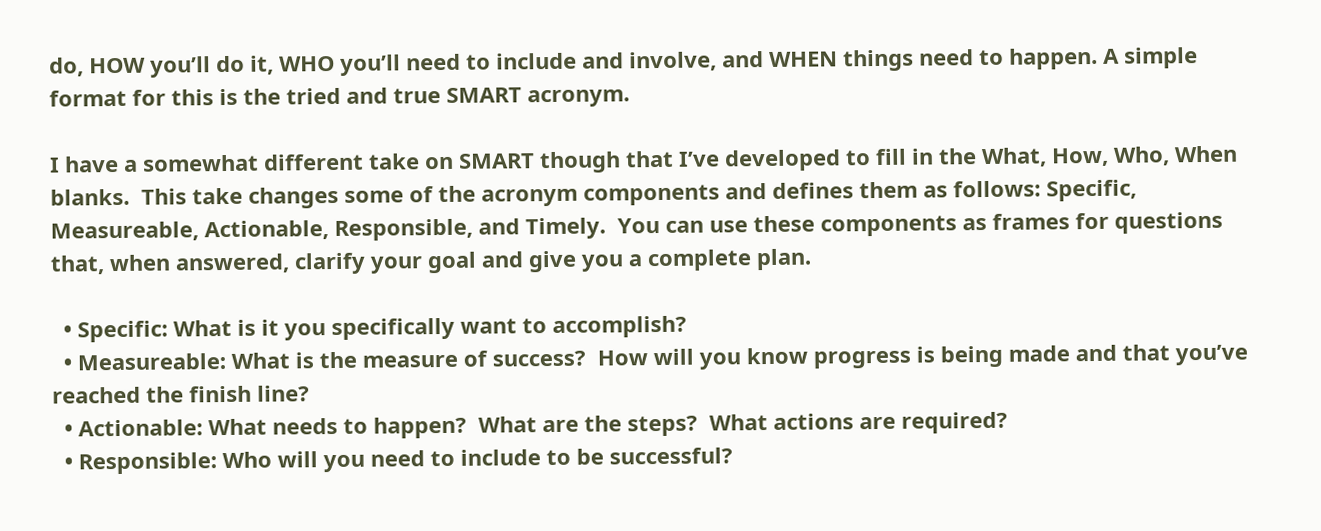do, HOW you’ll do it, WHO you’ll need to include and involve, and WHEN things need to happen. A simple format for this is the tried and true SMART acronym.

I have a somewhat different take on SMART though that I’ve developed to fill in the What, How, Who, When blanks.  This take changes some of the acronym components and defines them as follows: Specific, Measureable, Actionable, Responsible, and Timely.  You can use these components as frames for questions that, when answered, clarify your goal and give you a complete plan.

  • Specific: What is it you specifically want to accomplish?
  • Measureable: What is the measure of success?  How will you know progress is being made and that you’ve reached the finish line?
  • Actionable: What needs to happen?  What are the steps?  What actions are required?
  • Responsible: Who will you need to include to be successful?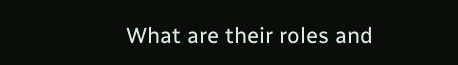What are their roles and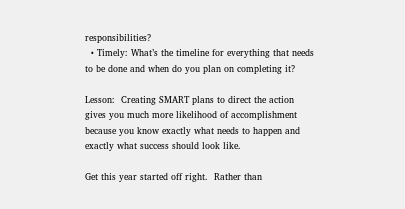responsibilities?
  • Timely: What’s the timeline for everything that needs to be done and when do you plan on completing it?

Lesson:  Creating SMART plans to direct the action gives you much more likelihood of accomplishment because you know exactly what needs to happen and exactly what success should look like.

Get this year started off right.  Rather than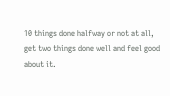10 things done halfway or not at all, get two things done well and feel good about it.